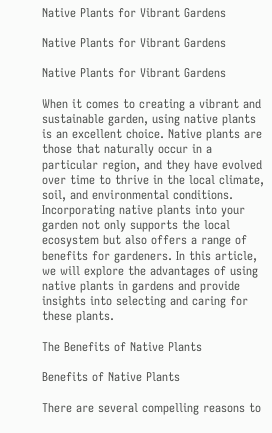Native Plants for Vibrant Gardens

Native Plants for Vibrant Gardens

Native Plants for Vibrant Gardens

When it comes to creating a vibrant and sustainable garden, using native plants is an excellent choice. Native plants are those that naturally occur in a particular region, and they have evolved over time to thrive in the local climate, soil, and environmental conditions. Incorporating native plants into your garden not only supports the local ecosystem but also offers a range of benefits for gardeners. In this article, we will explore the advantages of using native plants in gardens and provide insights into selecting and caring for these plants.

The Benefits of Native Plants

Benefits of Native Plants

There are several compelling reasons to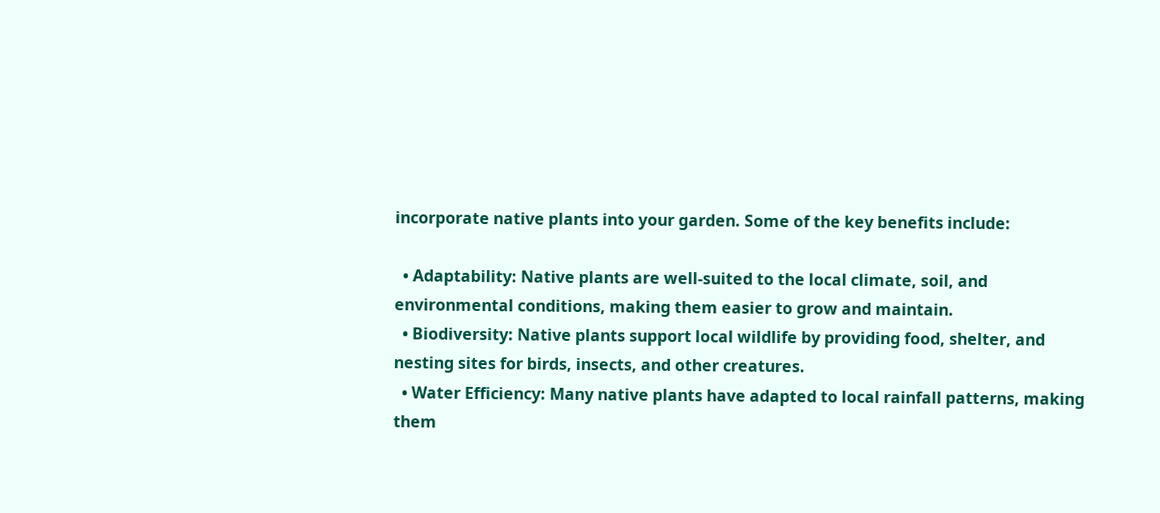incorporate native plants into your garden. Some of the key benefits include:

  • Adaptability: Native plants are well-suited to the local climate, soil, and environmental conditions, making them easier to grow and maintain.
  • Biodiversity: Native plants support local wildlife by providing food, shelter, and nesting sites for birds, insects, and other creatures.
  • Water Efficiency: Many native plants have adapted to local rainfall patterns, making them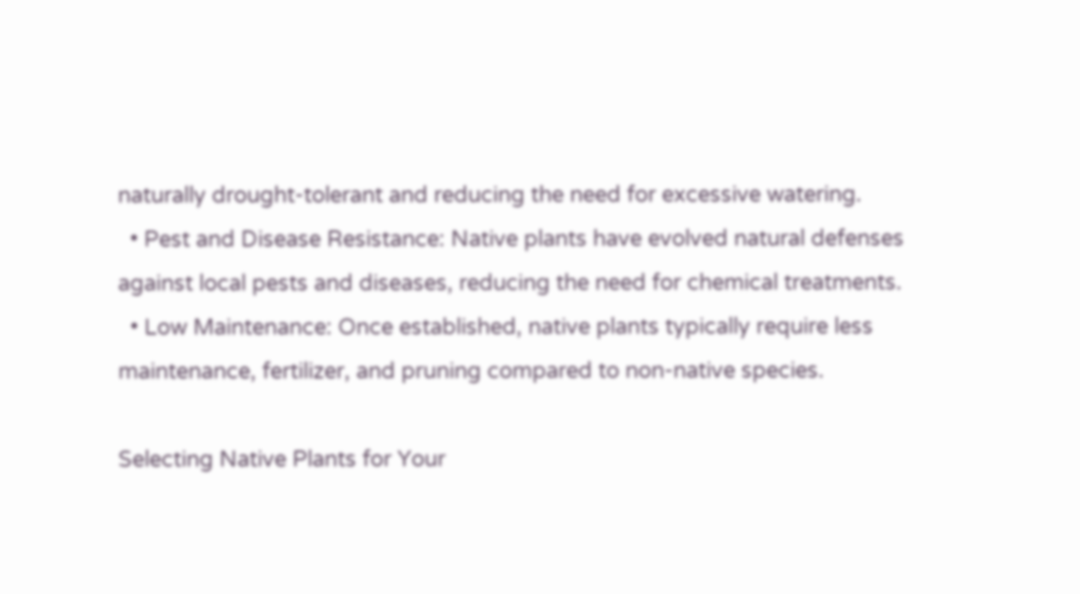naturally drought-tolerant and reducing the need for excessive watering.
  • Pest and Disease Resistance: Native plants have evolved natural defenses against local pests and diseases, reducing the need for chemical treatments.
  • Low Maintenance: Once established, native plants typically require less maintenance, fertilizer, and pruning compared to non-native species.

Selecting Native Plants for Your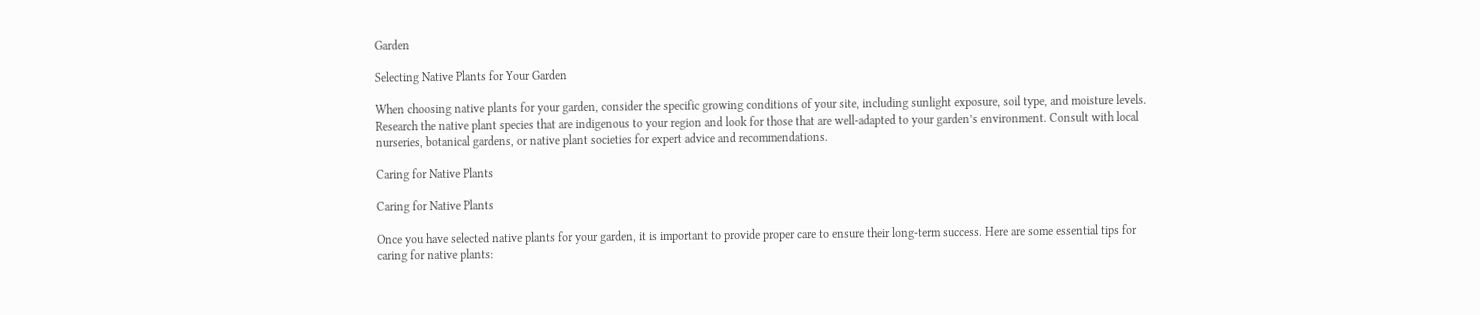Garden

Selecting Native Plants for Your Garden

When choosing native plants for your garden, consider the specific growing conditions of your site, including sunlight exposure, soil type, and moisture levels. Research the native plant species that are indigenous to your region and look for those that are well-adapted to your garden’s environment. Consult with local nurseries, botanical gardens, or native plant societies for expert advice and recommendations.

Caring for Native Plants

Caring for Native Plants

Once you have selected native plants for your garden, it is important to provide proper care to ensure their long-term success. Here are some essential tips for caring for native plants: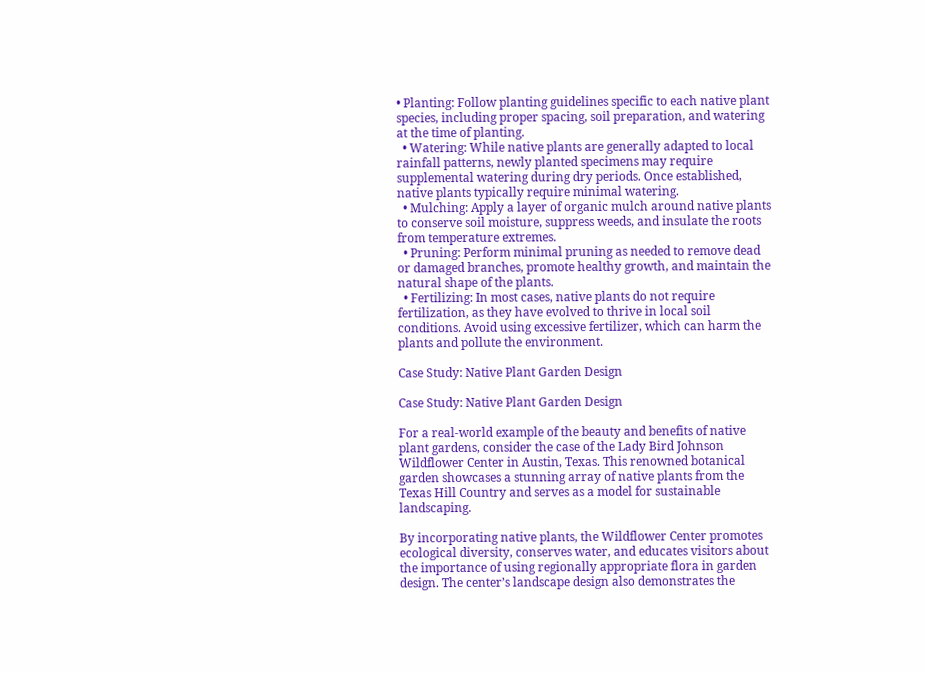• Planting: Follow planting guidelines specific to each native plant species, including proper spacing, soil preparation, and watering at the time of planting.
  • Watering: While native plants are generally adapted to local rainfall patterns, newly planted specimens may require supplemental watering during dry periods. Once established, native plants typically require minimal watering.
  • Mulching: Apply a layer of organic mulch around native plants to conserve soil moisture, suppress weeds, and insulate the roots from temperature extremes.
  • Pruning: Perform minimal pruning as needed to remove dead or damaged branches, promote healthy growth, and maintain the natural shape of the plants.
  • Fertilizing: In most cases, native plants do not require fertilization, as they have evolved to thrive in local soil conditions. Avoid using excessive fertilizer, which can harm the plants and pollute the environment.

Case Study: Native Plant Garden Design

Case Study: Native Plant Garden Design

For a real-world example of the beauty and benefits of native plant gardens, consider the case of the Lady Bird Johnson Wildflower Center in Austin, Texas. This renowned botanical garden showcases a stunning array of native plants from the Texas Hill Country and serves as a model for sustainable landscaping.

By incorporating native plants, the Wildflower Center promotes ecological diversity, conserves water, and educates visitors about the importance of using regionally appropriate flora in garden design. The center’s landscape design also demonstrates the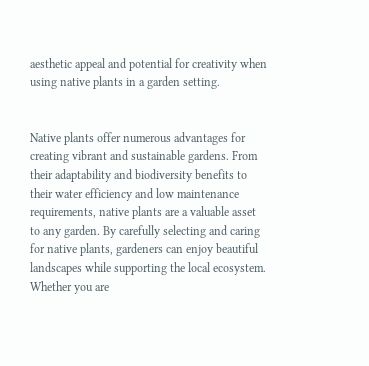aesthetic appeal and potential for creativity when using native plants in a garden setting.


Native plants offer numerous advantages for creating vibrant and sustainable gardens. From their adaptability and biodiversity benefits to their water efficiency and low maintenance requirements, native plants are a valuable asset to any garden. By carefully selecting and caring for native plants, gardeners can enjoy beautiful landscapes while supporting the local ecosystem. Whether you are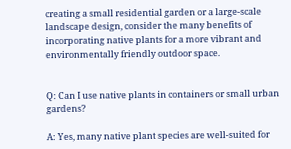creating a small residential garden or a large-scale landscape design, consider the many benefits of incorporating native plants for a more vibrant and environmentally friendly outdoor space.


Q: Can I use native plants in containers or small urban gardens?

A: Yes, many native plant species are well-suited for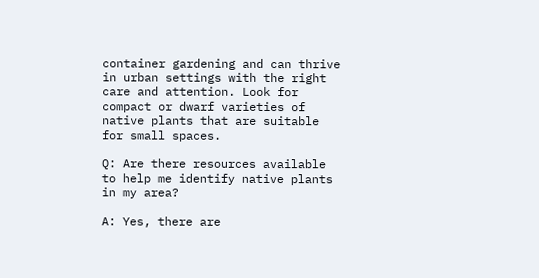container gardening and can thrive in urban settings with the right care and attention. Look for compact or dwarf varieties of native plants that are suitable for small spaces.

Q: Are there resources available to help me identify native plants in my area?

A: Yes, there are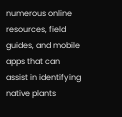numerous online resources, field guides, and mobile apps that can assist in identifying native plants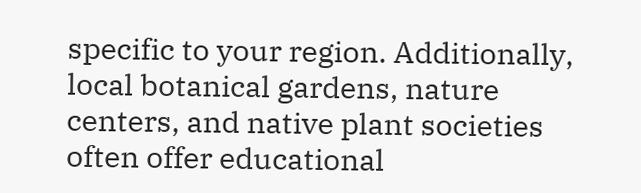specific to your region. Additionally, local botanical gardens, nature centers, and native plant societies often offer educational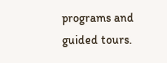programs and guided tours.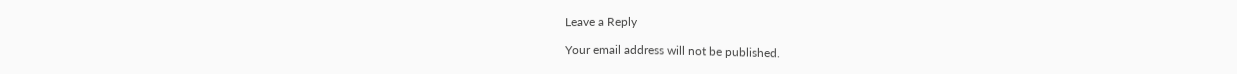Leave a Reply

Your email address will not be published.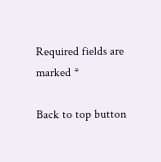Required fields are marked *

Back to top button